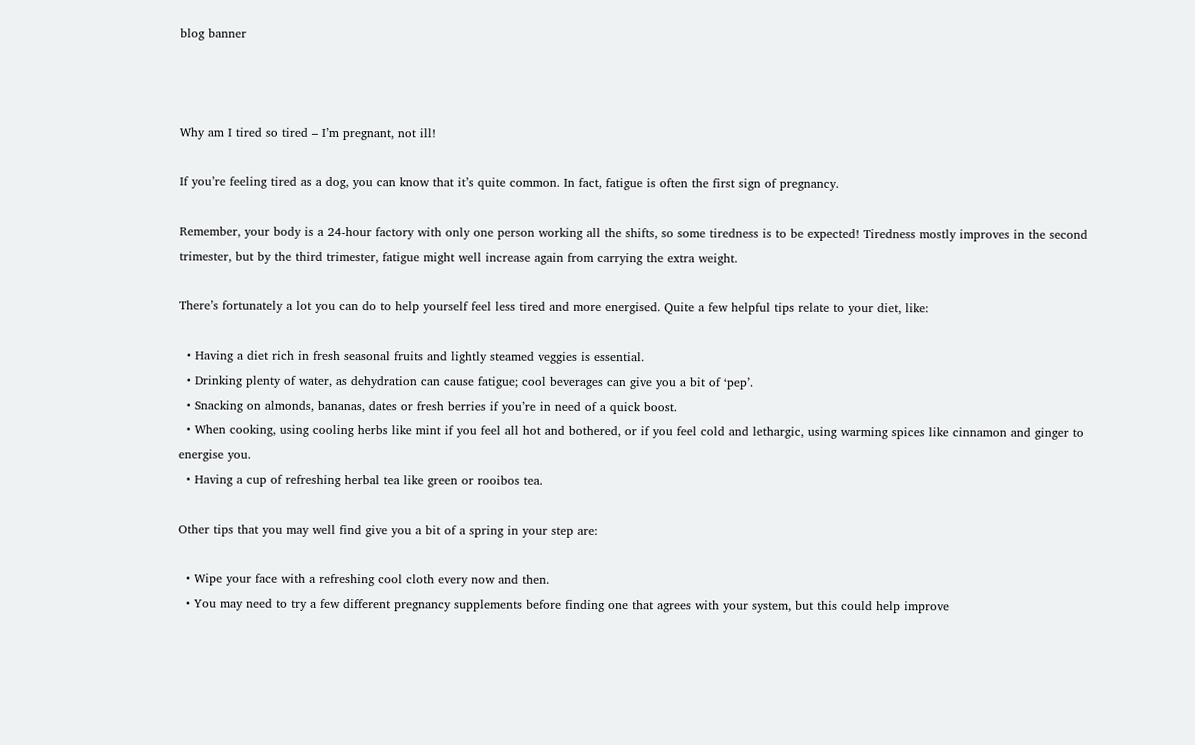blog banner



Why am I tired so tired – I’m pregnant, not ill!

If you’re feeling tired as a dog, you can know that it’s quite common. In fact, fatigue is often the first sign of pregnancy.

Remember, your body is a 24-hour factory with only one person working all the shifts, so some tiredness is to be expected! Tiredness mostly improves in the second trimester, but by the third trimester, fatigue might well increase again from carrying the extra weight.

There’s fortunately a lot you can do to help yourself feel less tired and more energised. Quite a few helpful tips relate to your diet, like:

  • Having a diet rich in fresh seasonal fruits and lightly steamed veggies is essential.
  • Drinking plenty of water, as dehydration can cause fatigue; cool beverages can give you a bit of ‘pep’.
  • Snacking on almonds, bananas, dates or fresh berries if you’re in need of a quick boost.
  • When cooking, using cooling herbs like mint if you feel all hot and bothered, or if you feel cold and lethargic, using warming spices like cinnamon and ginger to energise you.
  • Having a cup of refreshing herbal tea like green or rooibos tea.

Other tips that you may well find give you a bit of a spring in your step are:

  • Wipe your face with a refreshing cool cloth every now and then.
  • You may need to try a few different pregnancy supplements before finding one that agrees with your system, but this could help improve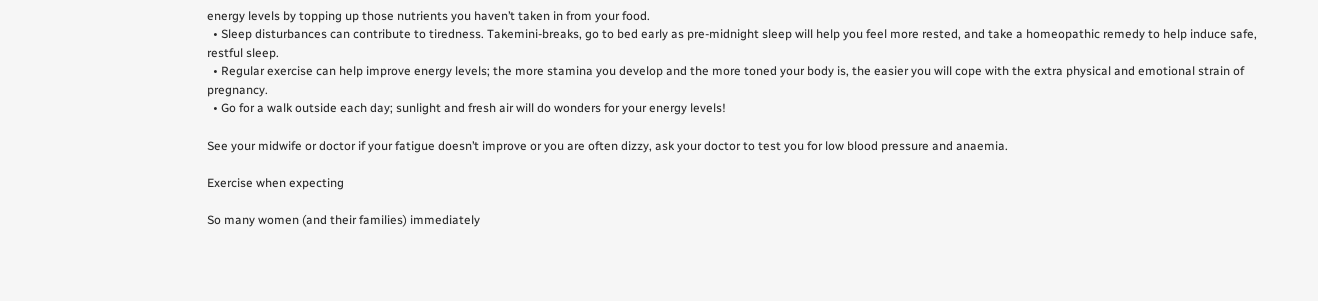energy levels by topping up those nutrients you haven’t taken in from your food.
  • Sleep disturbances can contribute to tiredness. Takemini-breaks, go to bed early as pre-midnight sleep will help you feel more rested, and take a homeopathic remedy to help induce safe, restful sleep.
  • Regular exercise can help improve energy levels; the more stamina you develop and the more toned your body is, the easier you will cope with the extra physical and emotional strain of pregnancy.
  • Go for a walk outside each day; sunlight and fresh air will do wonders for your energy levels!

See your midwife or doctor if your fatigue doesn’t improve or you are often dizzy, ask your doctor to test you for low blood pressure and anaemia.

Exercise when expecting

So many women (and their families) immediately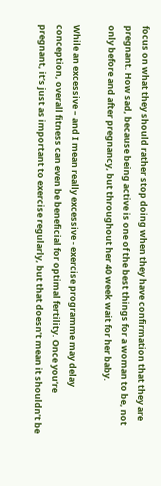focus on what they should rather stop doing when they have confirmation that they are pregnant. How sad, because being active is one of the best things for a woman to be, not only before and after pregnancy, but throughout her 40 week wait for her baby.

While an excessive – and I mean really excessive - exercise programme may delay conception, overall fitness can even be beneficial for optimal fertility. Once you‘re pregnant, it’s just as important to exercise regularly, but that doesn’t mean it shouldn’t be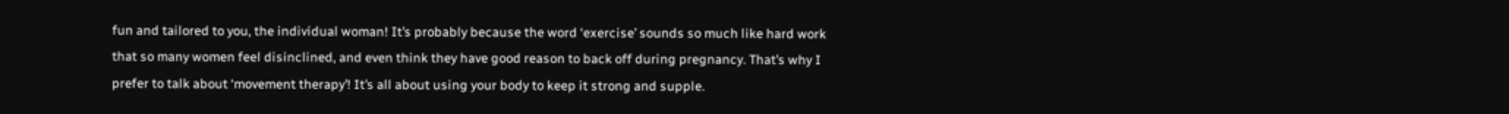fun and tailored to you, the individual woman! It’s probably because the word ‘exercise’ sounds so much like hard work that so many women feel disinclined, and even think they have good reason to back off during pregnancy. That’s why I prefer to talk about ‘movement therapy’! It’s all about using your body to keep it strong and supple.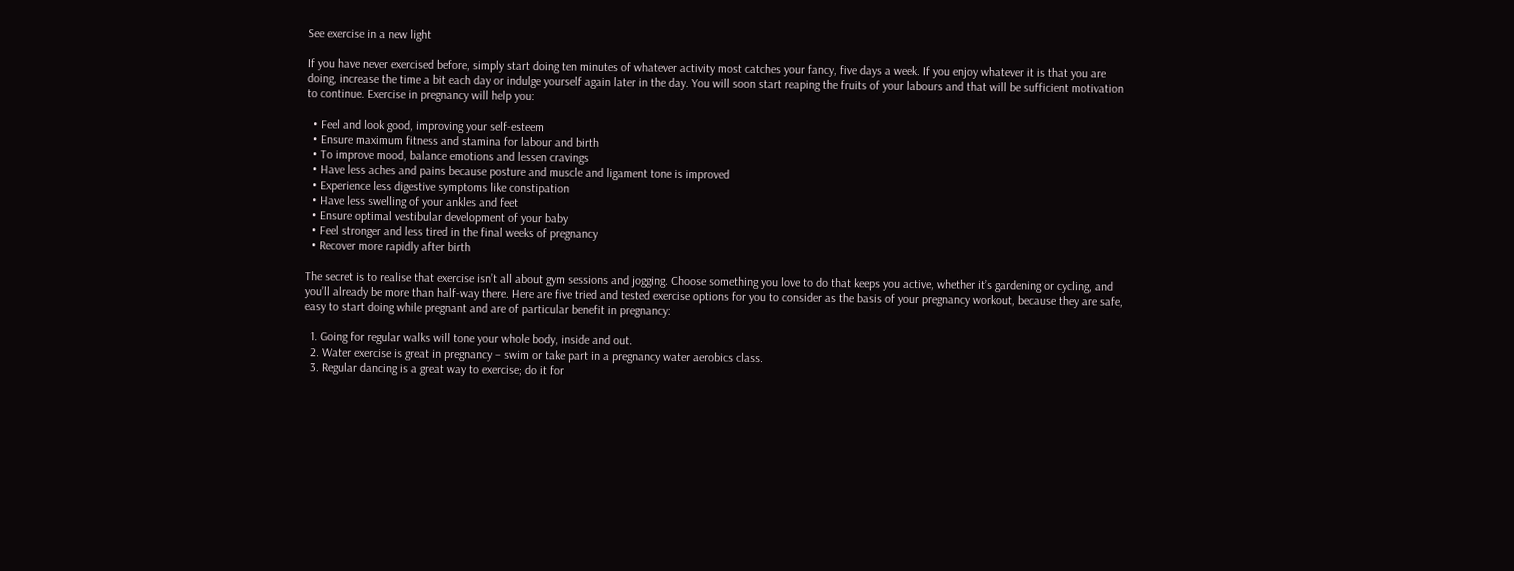See exercise in a new light

If you have never exercised before, simply start doing ten minutes of whatever activity most catches your fancy, five days a week. If you enjoy whatever it is that you are doing, increase the time a bit each day or indulge yourself again later in the day. You will soon start reaping the fruits of your labours and that will be sufficient motivation to continue. Exercise in pregnancy will help you:

  • Feel and look good, improving your self-esteem
  • Ensure maximum fitness and stamina for labour and birth
  • To improve mood, balance emotions and lessen cravings
  • Have less aches and pains because posture and muscle and ligament tone is improved
  • Experience less digestive symptoms like constipation
  • Have less swelling of your ankles and feet
  • Ensure optimal vestibular development of your baby
  • Feel stronger and less tired in the final weeks of pregnancy
  • Recover more rapidly after birth

The secret is to realise that exercise isn’t all about gym sessions and jogging. Choose something you love to do that keeps you active, whether it’s gardening or cycling, and you’ll already be more than half-way there. Here are five tried and tested exercise options for you to consider as the basis of your pregnancy workout, because they are safe, easy to start doing while pregnant and are of particular benefit in pregnancy:

  1. Going for regular walks will tone your whole body, inside and out.
  2. Water exercise is great in pregnancy – swim or take part in a pregnancy water aerobics class.
  3. Regular dancing is a great way to exercise; do it for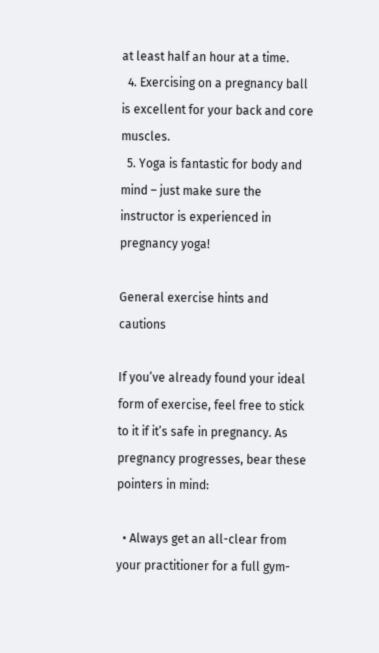at least half an hour at a time.
  4. Exercising on a pregnancy ball is excellent for your back and core muscles.
  5. Yoga is fantastic for body and mind – just make sure the instructor is experienced in pregnancy yoga!

General exercise hints and cautions

If you’ve already found your ideal form of exercise, feel free to stick to it if it’s safe in pregnancy. As pregnancy progresses, bear these pointers in mind:

  • Always get an all-clear from your practitioner for a full gym-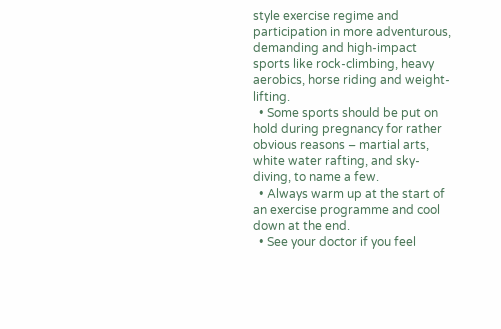style exercise regime and participation in more adventurous, demanding and high-impact sports like rock-climbing, heavy aerobics, horse riding and weight-lifting.
  • Some sports should be put on hold during pregnancy for rather obvious reasons – martial arts, white water rafting, and sky-diving, to name a few.
  • Always warm up at the start of an exercise programme and cool down at the end.
  • See your doctor if you feel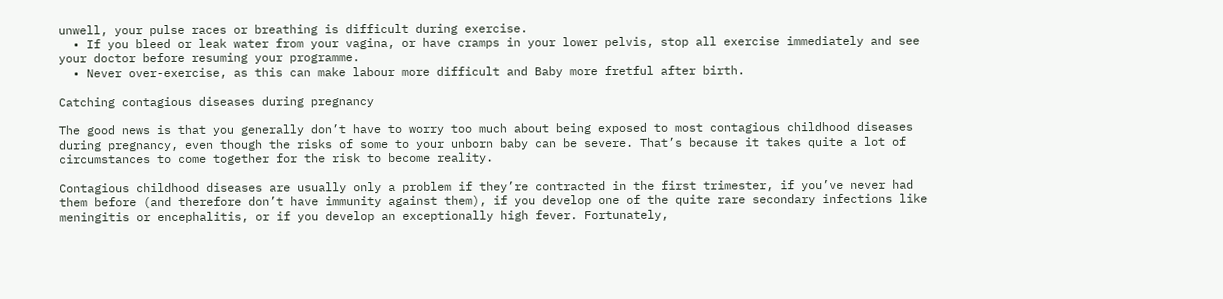unwell, your pulse races or breathing is difficult during exercise.
  • If you bleed or leak water from your vagina, or have cramps in your lower pelvis, stop all exercise immediately and see your doctor before resuming your programme.
  • Never over-exercise, as this can make labour more difficult and Baby more fretful after birth.

Catching contagious diseases during pregnancy

The good news is that you generally don’t have to worry too much about being exposed to most contagious childhood diseases during pregnancy, even though the risks of some to your unborn baby can be severe. That’s because it takes quite a lot of circumstances to come together for the risk to become reality.

Contagious childhood diseases are usually only a problem if they’re contracted in the first trimester, if you’ve never had them before (and therefore don’t have immunity against them), if you develop one of the quite rare secondary infections like meningitis or encephalitis, or if you develop an exceptionally high fever. Fortunately,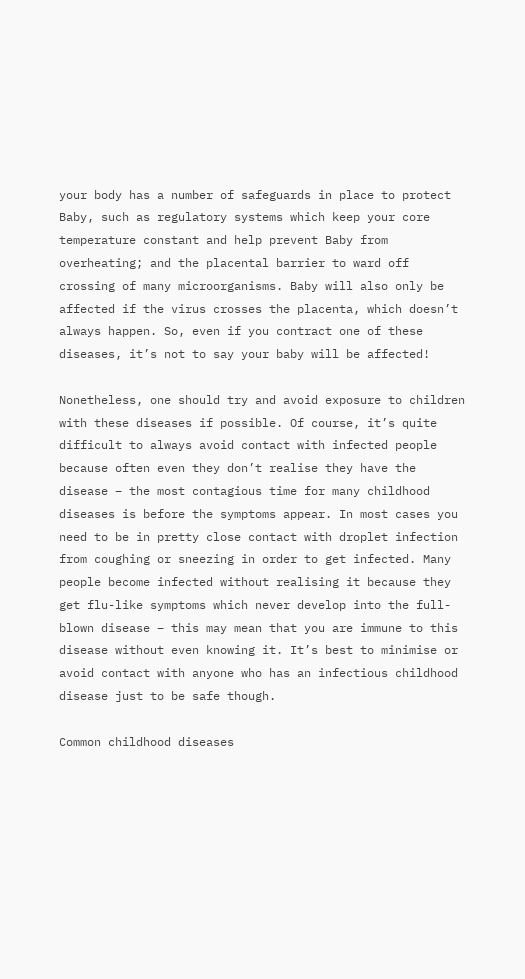your body has a number of safeguards in place to protect Baby, such as regulatory systems which keep your core temperature constant and help prevent Baby from overheating; and the placental barrier to ward off crossing of many microorganisms. Baby will also only be affected if the virus crosses the placenta, which doesn’t always happen. So, even if you contract one of these diseases, it’s not to say your baby will be affected!

Nonetheless, one should try and avoid exposure to children with these diseases if possible. Of course, it’s quite difficult to always avoid contact with infected people because often even they don’t realise they have the disease – the most contagious time for many childhood diseases is before the symptoms appear. In most cases you need to be in pretty close contact with droplet infection from coughing or sneezing in order to get infected. Many people become infected without realising it because they get flu-like symptoms which never develop into the full-blown disease – this may mean that you are immune to this disease without even knowing it. It’s best to minimise or avoid contact with anyone who has an infectious childhood disease just to be safe though.

Common childhood diseases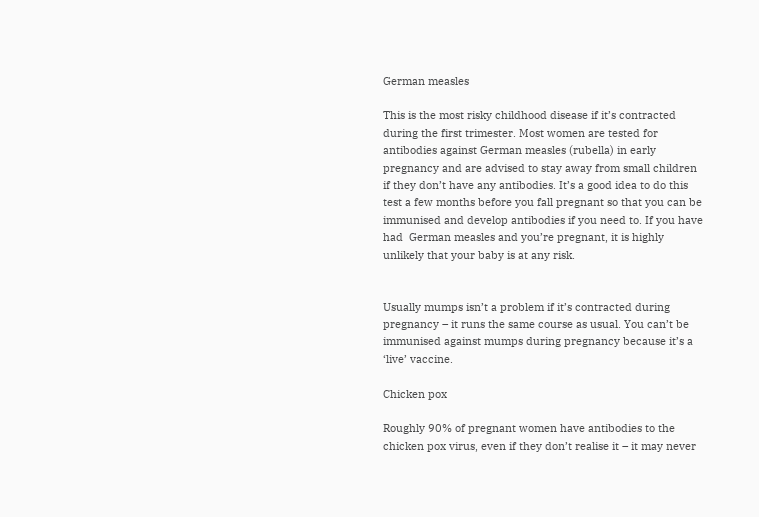German measles

This is the most risky childhood disease if it’s contracted during the first trimester. Most women are tested for antibodies against German measles (rubella) in early pregnancy and are advised to stay away from small children if they don’t have any antibodies. It’s a good idea to do this test a few months before you fall pregnant so that you can be immunised and develop antibodies if you need to. If you have had  German measles and you’re pregnant, it is highly unlikely that your baby is at any risk.


Usually mumps isn’t a problem if it’s contracted during pregnancy – it runs the same course as usual. You can’t be immunised against mumps during pregnancy because it’s a ‘live’ vaccine.

Chicken pox

Roughly 90% of pregnant women have antibodies to the chicken pox virus, even if they don’t realise it – it may never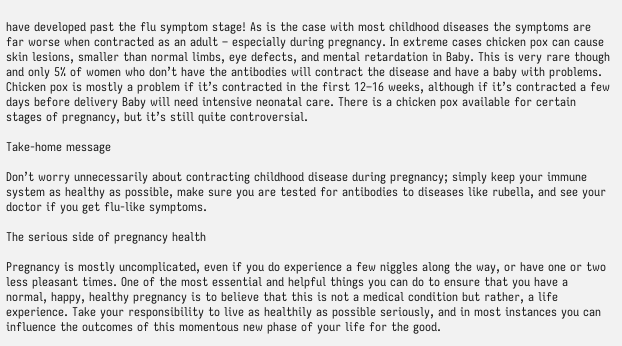have developed past the flu symptom stage! As is the case with most childhood diseases the symptoms are far worse when contracted as an adult – especially during pregnancy. In extreme cases chicken pox can cause skin lesions, smaller than normal limbs, eye defects, and mental retardation in Baby. This is very rare though and only 5% of women who don’t have the antibodies will contract the disease and have a baby with problems. Chicken pox is mostly a problem if it’s contracted in the first 12–16 weeks, although if it’s contracted a few days before delivery Baby will need intensive neonatal care. There is a chicken pox available for certain stages of pregnancy, but it’s still quite controversial.

Take-home message

Don’t worry unnecessarily about contracting childhood disease during pregnancy; simply keep your immune system as healthy as possible, make sure you are tested for antibodies to diseases like rubella, and see your doctor if you get flu-like symptoms.

The serious side of pregnancy health

Pregnancy is mostly uncomplicated, even if you do experience a few niggles along the way, or have one or two less pleasant times. One of the most essential and helpful things you can do to ensure that you have a normal, happy, healthy pregnancy is to believe that this is not a medical condition but rather, a life experience. Take your responsibility to live as healthily as possible seriously, and in most instances you can influence the outcomes of this momentous new phase of your life for the good.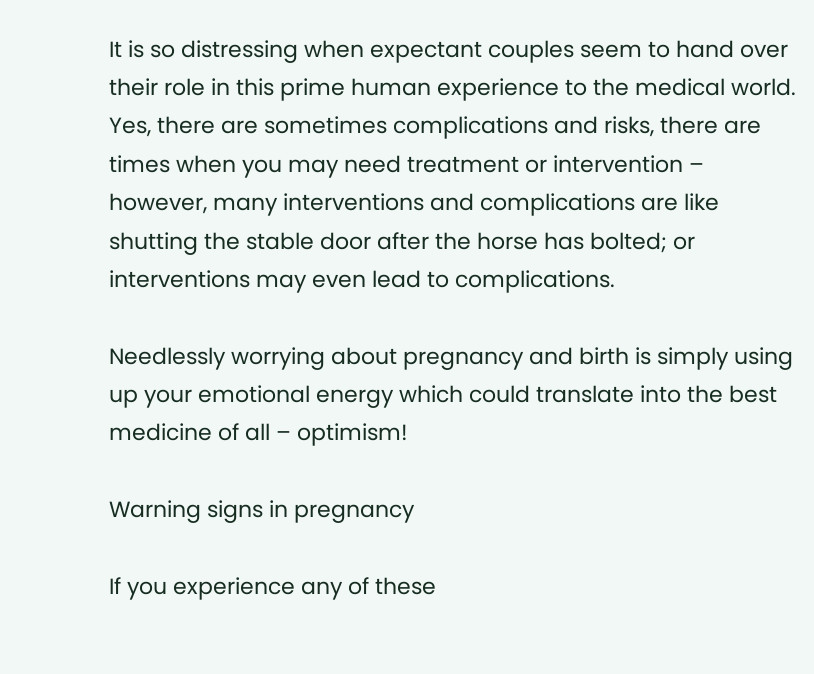It is so distressing when expectant couples seem to hand over their role in this prime human experience to the medical world. Yes, there are sometimes complications and risks, there are times when you may need treatment or intervention – however, many interventions and complications are like shutting the stable door after the horse has bolted; or interventions may even lead to complications.

Needlessly worrying about pregnancy and birth is simply using up your emotional energy which could translate into the best medicine of all – optimism!

Warning signs in pregnancy

If you experience any of these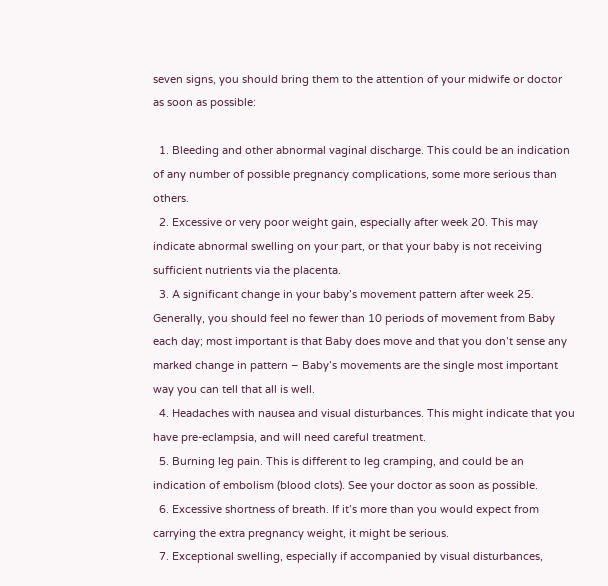seven signs, you should bring them to the attention of your midwife or doctor as soon as possible:

  1. Bleeding and other abnormal vaginal discharge. This could be an indication of any number of possible pregnancy complications, some more serious than others.
  2. Excessive or very poor weight gain, especially after week 20. This may indicate abnormal swelling on your part, or that your baby is not receiving sufficient nutrients via the placenta.
  3. A significant change in your baby’s movement pattern after week 25. Generally, you should feel no fewer than 10 periods of movement from Baby each day; most important is that Baby does move and that you don’t sense any marked change in pattern – Baby’s movements are the single most important way you can tell that all is well.
  4. Headaches with nausea and visual disturbances. This might indicate that you have pre-eclampsia, and will need careful treatment.
  5. Burning leg pain. This is different to leg cramping, and could be an indication of embolism (blood clots). See your doctor as soon as possible.
  6. Excessive shortness of breath. If it’s more than you would expect from carrying the extra pregnancy weight, it might be serious.
  7. Exceptional swelling, especially if accompanied by visual disturbances,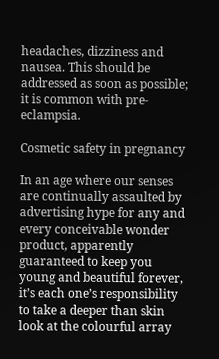headaches, dizziness and nausea. This should be addressed as soon as possible; it is common with pre-eclampsia.

Cosmetic safety in pregnancy

In an age where our senses are continually assaulted by advertising hype for any and every conceivable wonder product, apparently guaranteed to keep you young and beautiful forever, it’s each one’s responsibility to take a deeper than skin look at the colourful array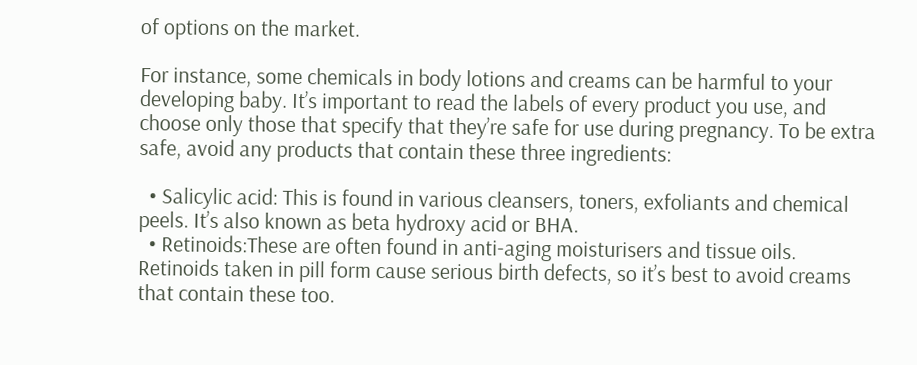of options on the market.

For instance, some chemicals in body lotions and creams can be harmful to your developing baby. It’s important to read the labels of every product you use, and choose only those that specify that they’re safe for use during pregnancy. To be extra safe, avoid any products that contain these three ingredients:

  • Salicylic acid: This is found in various cleansers, toners, exfoliants and chemical peels. It’s also known as beta hydroxy acid or BHA.
  • Retinoids:These are often found in anti-aging moisturisers and tissue oils. Retinoids taken in pill form cause serious birth defects, so it’s best to avoid creams that contain these too.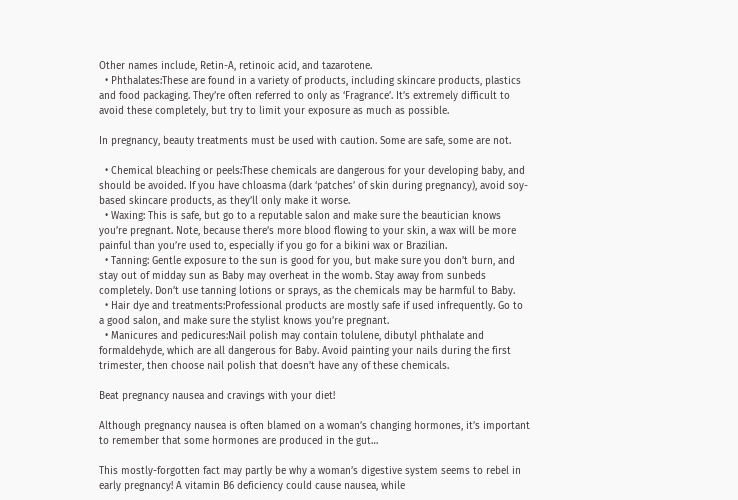Other names include, Retin-A, retinoic acid, and tazarotene.
  • Phthalates:These are found in a variety of products, including skincare products, plastics and food packaging. They’re often referred to only as ‘Fragrance’. It’s extremely difficult to avoid these completely, but try to limit your exposure as much as possible.

In pregnancy, beauty treatments must be used with caution. Some are safe, some are not.

  • Chemical bleaching or peels:These chemicals are dangerous for your developing baby, and should be avoided. If you have chloasma (dark ‘patches’ of skin during pregnancy), avoid soy-based skincare products, as they’ll only make it worse.
  • Waxing: This is safe, but go to a reputable salon and make sure the beautician knows you’re pregnant. Note, because there’s more blood flowing to your skin, a wax will be more painful than you’re used to, especially if you go for a bikini wax or Brazilian.
  • Tanning: Gentle exposure to the sun is good for you, but make sure you don’t burn, and stay out of midday sun as Baby may overheat in the womb. Stay away from sunbeds completely. Don’t use tanning lotions or sprays, as the chemicals may be harmful to Baby.
  • Hair dye and treatments:Professional products are mostly safe if used infrequently. Go to a good salon, and make sure the stylist knows you’re pregnant.
  • Manicures and pedicures:Nail polish may contain tolulene, dibutyl phthalate and formaldehyde, which are all dangerous for Baby. Avoid painting your nails during the first trimester, then choose nail polish that doesn’t have any of these chemicals.

Beat pregnancy nausea and cravings with your diet!

Although pregnancy nausea is often blamed on a woman’s changing hormones, it’s important to remember that some hormones are produced in the gut…

This mostly-forgotten fact may partly be why a woman’s digestive system seems to rebel in early pregnancy! A vitamin B6 deficiency could cause nausea, while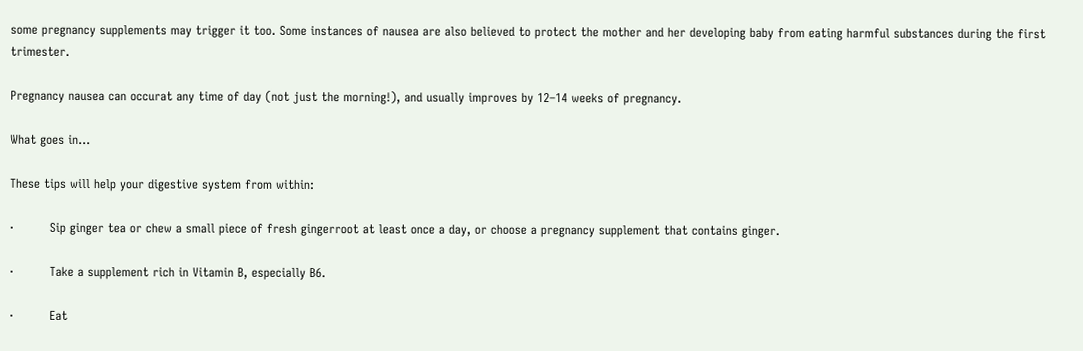some pregnancy supplements may trigger it too. Some instances of nausea are also believed to protect the mother and her developing baby from eating harmful substances during the first trimester.

Pregnancy nausea can occurat any time of day (not just the morning!), and usually improves by 12–14 weeks of pregnancy.

What goes in…

These tips will help your digestive system from within:

·         Sip ginger tea or chew a small piece of fresh gingerroot at least once a day, or choose a pregnancy supplement that contains ginger.

·         Take a supplement rich in Vitamin B, especially B6.

·         Eat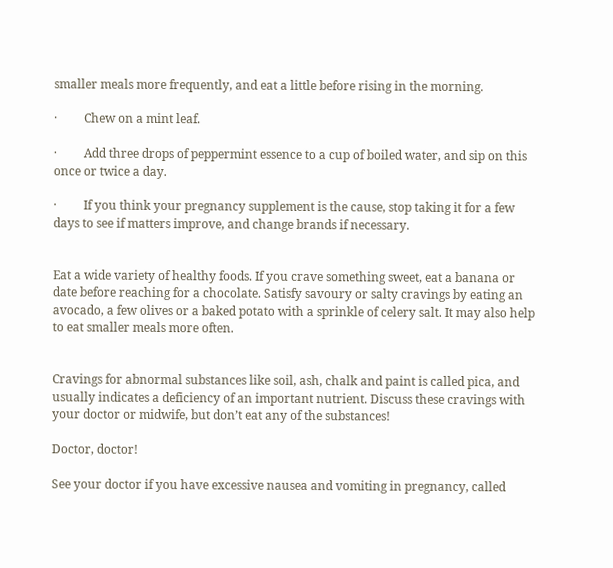smaller meals more frequently, and eat a little before rising in the morning.

·         Chew on a mint leaf.

·         Add three drops of peppermint essence to a cup of boiled water, and sip on this once or twice a day.

·         If you think your pregnancy supplement is the cause, stop taking it for a few days to see if matters improve, and change brands if necessary.


Eat a wide variety of healthy foods. If you crave something sweet, eat a banana or date before reaching for a chocolate. Satisfy savoury or salty cravings by eating an avocado, a few olives or a baked potato with a sprinkle of celery salt. It may also help to eat smaller meals more often.


Cravings for abnormal substances like soil, ash, chalk and paint is called pica, and usually indicates a deficiency of an important nutrient. Discuss these cravings with your doctor or midwife, but don’t eat any of the substances!

Doctor, doctor!

See your doctor if you have excessive nausea and vomiting in pregnancy, called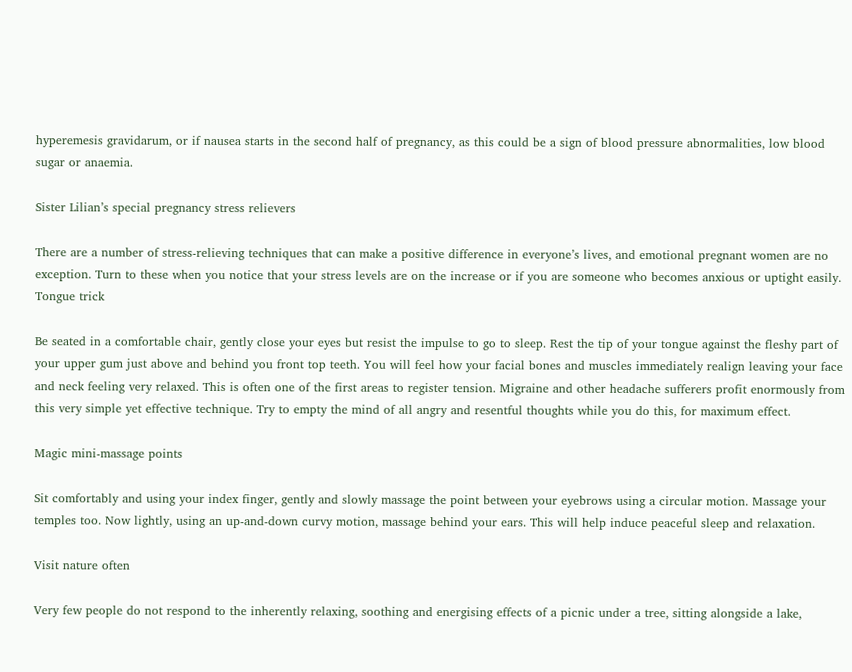hyperemesis gravidarum, or if nausea starts in the second half of pregnancy, as this could be a sign of blood pressure abnormalities, low blood sugar or anaemia.

Sister Lilian’s special pregnancy stress relievers

There are a number of stress-relieving techniques that can make a positive difference in everyone’s lives, and emotional pregnant women are no exception. Turn to these when you notice that your stress levels are on the increase or if you are someone who becomes anxious or uptight easily.
Tongue trick

Be seated in a comfortable chair, gently close your eyes but resist the impulse to go to sleep. Rest the tip of your tongue against the fleshy part of your upper gum just above and behind you front top teeth. You will feel how your facial bones and muscles immediately realign leaving your face and neck feeling very relaxed. This is often one of the first areas to register tension. Migraine and other headache sufferers profit enormously from this very simple yet effective technique. Try to empty the mind of all angry and resentful thoughts while you do this, for maximum effect.

Magic mini-massage points

Sit comfortably and using your index finger, gently and slowly massage the point between your eyebrows using a circular motion. Massage your temples too. Now lightly, using an up-and-down curvy motion, massage behind your ears. This will help induce peaceful sleep and relaxation.

Visit nature often

Very few people do not respond to the inherently relaxing, soothing and energising effects of a picnic under a tree, sitting alongside a lake,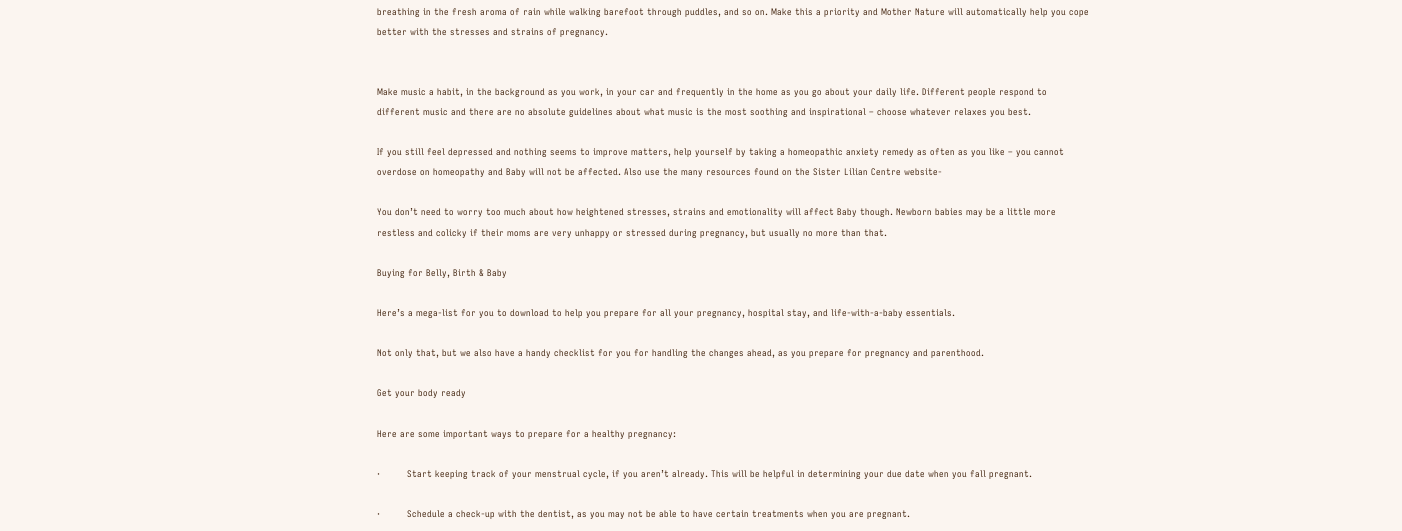breathing in the fresh aroma of rain while walking barefoot through puddles, and so on. Make this a priority and Mother Nature will automatically help you cope better with the stresses and strains of pregnancy.


Make music a habit, in the background as you work, in your car and frequently in the home as you go about your daily life. Different people respond to different music and there are no absolute guidelines about what music is the most soothing and inspirational – choose whatever relaxes you best.

If you still feel depressed and nothing seems to improve matters, help yourself by taking a homeopathic anxiety remedy as often as you like – you cannot overdose on homeopathy and Baby will not be affected. Also use the many resources found on the Sister Lilian Centre website-

You don’t need to worry too much about how heightened stresses, strains and emotionality will affect Baby though. Newborn babies may be a little more restless and colicky if their moms are very unhappy or stressed during pregnancy, but usually no more than that.

Buying for Belly, Birth & Baby

Here’s a mega-list for you to download to help you prepare for all your pregnancy, hospital stay, and life-with-a-baby essentials.

Not only that, but we also have a handy checklist for you for handling the changes ahead, as you prepare for pregnancy and parenthood.

Get your body ready

Here are some important ways to prepare for a healthy pregnancy:

·         Start keeping track of your menstrual cycle, if you aren’t already. This will be helpful in determining your due date when you fall pregnant.

·         Schedule a check-up with the dentist, as you may not be able to have certain treatments when you are pregnant.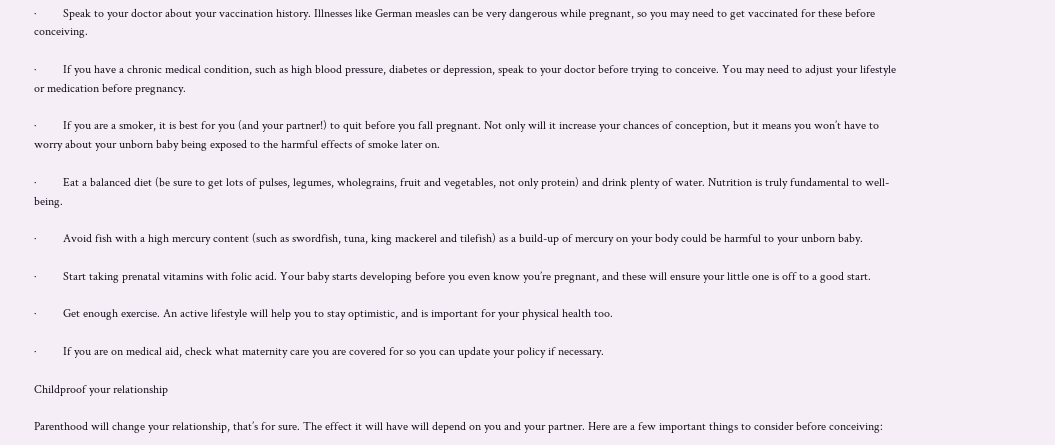·         Speak to your doctor about your vaccination history. Illnesses like German measles can be very dangerous while pregnant, so you may need to get vaccinated for these before conceiving.

·         If you have a chronic medical condition, such as high blood pressure, diabetes or depression, speak to your doctor before trying to conceive. You may need to adjust your lifestyle or medication before pregnancy.

·         If you are a smoker, it is best for you (and your partner!) to quit before you fall pregnant. Not only will it increase your chances of conception, but it means you won’t have to worry about your unborn baby being exposed to the harmful effects of smoke later on.

·         Eat a balanced diet (be sure to get lots of pulses, legumes, wholegrains, fruit and vegetables, not only protein) and drink plenty of water. Nutrition is truly fundamental to well-being.

·         Avoid fish with a high mercury content (such as swordfish, tuna, king mackerel and tilefish) as a build-up of mercury on your body could be harmful to your unborn baby.

·         Start taking prenatal vitamins with folic acid. Your baby starts developing before you even know you’re pregnant, and these will ensure your little one is off to a good start.

·         Get enough exercise. An active lifestyle will help you to stay optimistic, and is important for your physical health too.

·         If you are on medical aid, check what maternity care you are covered for so you can update your policy if necessary.

Childproof your relationship

Parenthood will change your relationship, that’s for sure. The effect it will have will depend on you and your partner. Here are a few important things to consider before conceiving: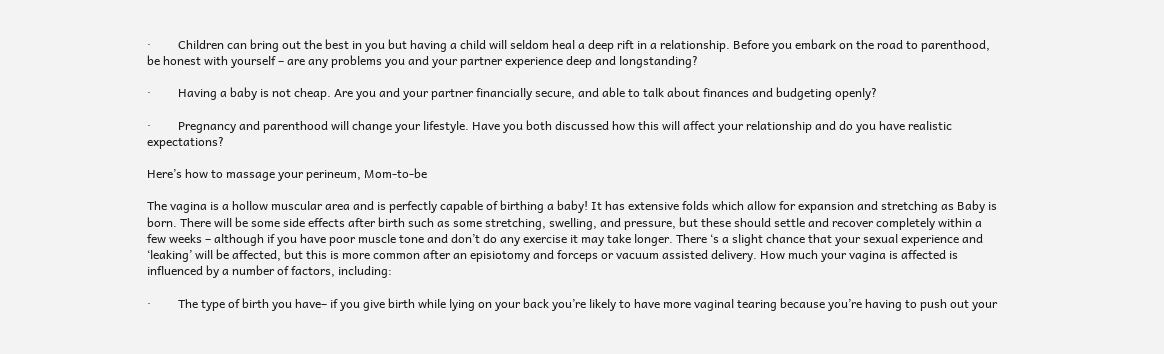·         Children can bring out the best in you but having a child will seldom heal a deep rift in a relationship. Before you embark on the road to parenthood, be honest with yourself – are any problems you and your partner experience deep and longstanding?

·         Having a baby is not cheap. Are you and your partner financially secure, and able to talk about finances and budgeting openly?

·         Pregnancy and parenthood will change your lifestyle. Have you both discussed how this will affect your relationship and do you have realistic expectations?

Here’s how to massage your perineum, Mom-to-be

The vagina is a hollow muscular area and is perfectly capable of birthing a baby! It has extensive folds which allow for expansion and stretching as Baby is born. There will be some side effects after birth such as some stretching, swelling, and pressure, but these should settle and recover completely within a few weeks – although if you have poor muscle tone and don’t do any exercise it may take longer. There ‘s a slight chance that your sexual experience and ‘leaking’ will be affected, but this is more common after an episiotomy and forceps or vacuum assisted delivery. How much your vagina is affected is influenced by a number of factors, including:

·         The type of birth you have– if you give birth while lying on your back you’re likely to have more vaginal tearing because you’re having to push out your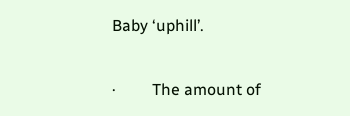Baby ‘uphill’.

·         The amount of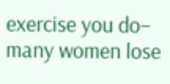exercise you do– many women lose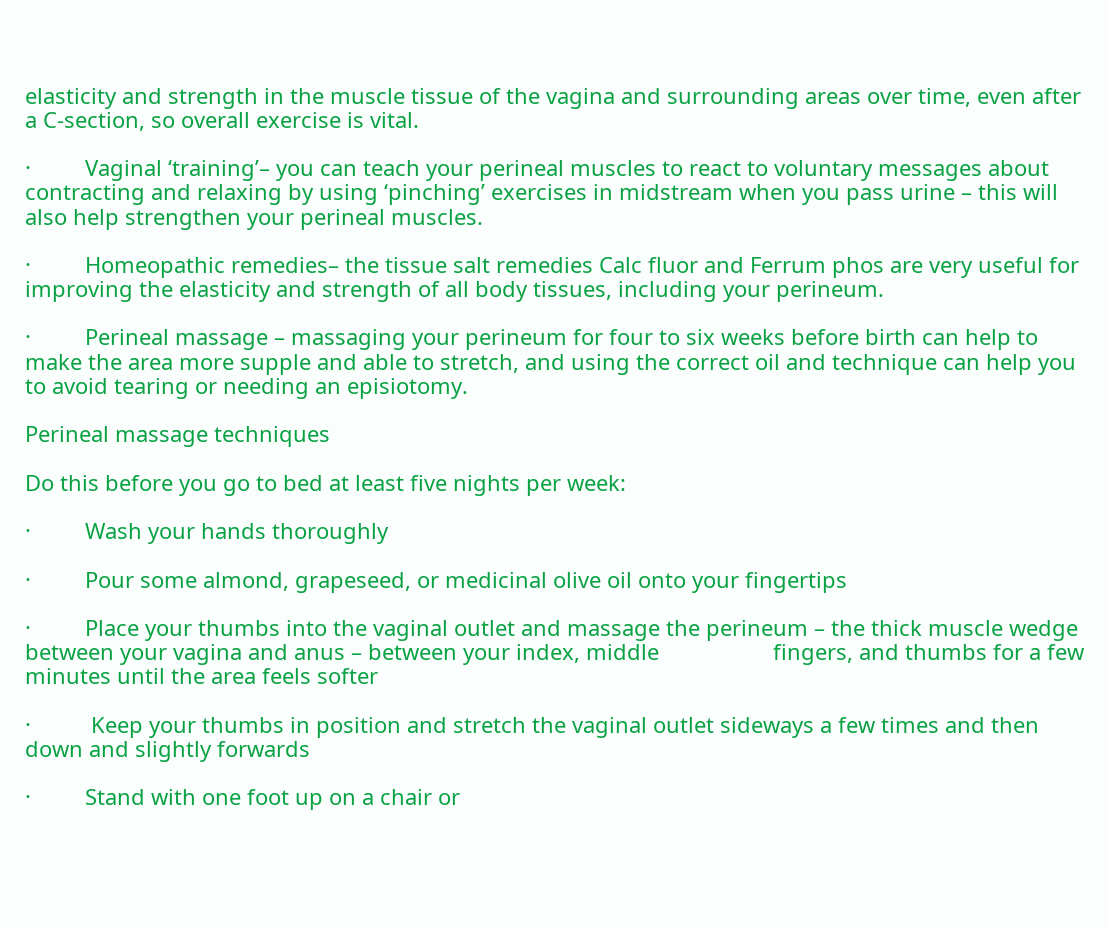elasticity and strength in the muscle tissue of the vagina and surrounding areas over time, even after a C-section, so overall exercise is vital.

·         Vaginal ‘training’– you can teach your perineal muscles to react to voluntary messages about contracting and relaxing by using ‘pinching’ exercises in midstream when you pass urine – this will also help strengthen your perineal muscles.

·         Homeopathic remedies– the tissue salt remedies Calc fluor and Ferrum phos are very useful for improving the elasticity and strength of all body tissues, including your perineum.

·         Perineal massage – massaging your perineum for four to six weeks before birth can help to make the area more supple and able to stretch, and using the correct oil and technique can help you to avoid tearing or needing an episiotomy.

Perineal massage techniques

Do this before you go to bed at least five nights per week:

·         Wash your hands thoroughly

·         Pour some almond, grapeseed, or medicinal olive oil onto your fingertips

·         Place your thumbs into the vaginal outlet and massage the perineum – the thick muscle wedge between your vagina and anus – between your index, middle                   fingers, and thumbs for a few minutes until the area feels softer

·          Keep your thumbs in position and stretch the vaginal outlet sideways a few times and then down and slightly forwards

·         Stand with one foot up on a chair or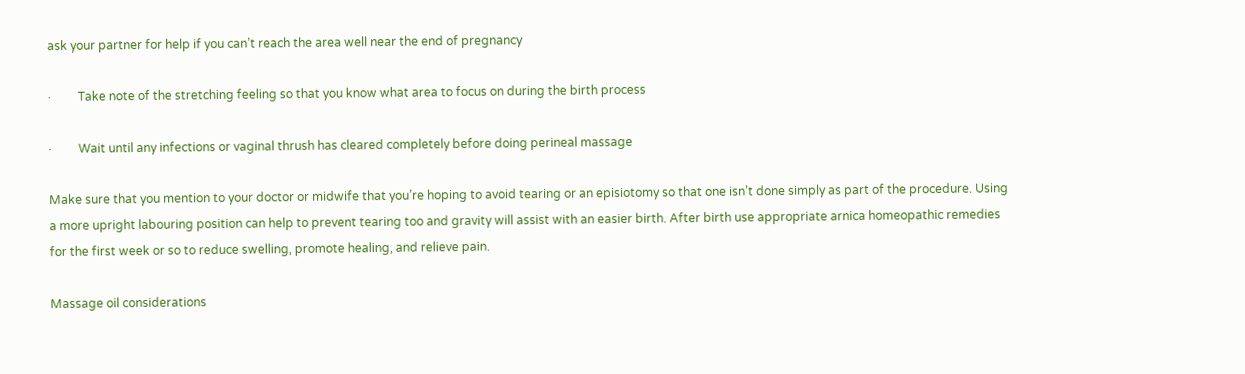ask your partner for help if you can’t reach the area well near the end of pregnancy

·         Take note of the stretching feeling so that you know what area to focus on during the birth process

·         Wait until any infections or vaginal thrush has cleared completely before doing perineal massage

Make sure that you mention to your doctor or midwife that you’re hoping to avoid tearing or an episiotomy so that one isn’t done simply as part of the procedure. Using a more upright labouring position can help to prevent tearing too and gravity will assist with an easier birth. After birth use appropriate arnica homeopathic remedies for the first week or so to reduce swelling, promote healing, and relieve pain.

Massage oil considerations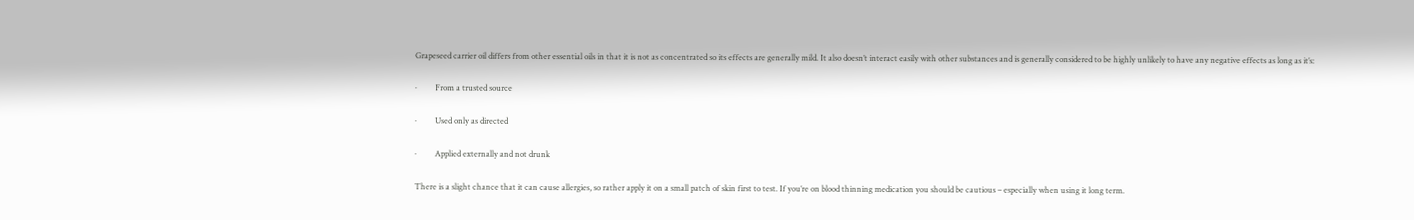Grapeseed carrier oil differs from other essential oils in that it is not as concentrated so its effects are generally mild. It also doesn’t interact easily with other substances and is generally considered to be highly unlikely to have any negative effects as long as it’s:

·         From a trusted source

·         Used only as directed

·         Applied externally and not drunk

There is a slight chance that it can cause allergies, so rather apply it on a small patch of skin first to test. If you’re on blood thinning medication you should be cautious – especially when using it long term.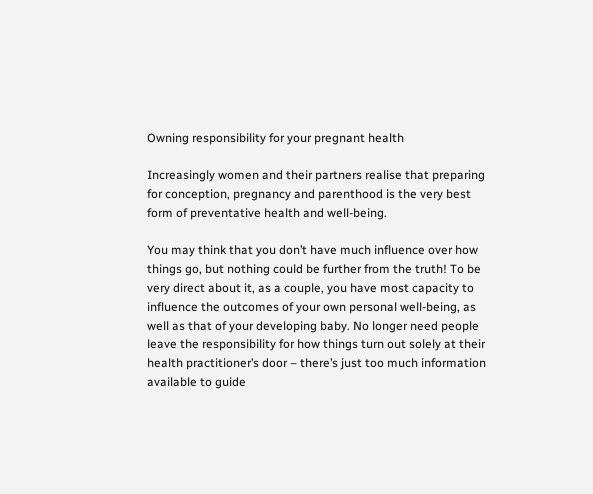Owning responsibility for your pregnant health

Increasingly women and their partners realise that preparing for conception, pregnancy and parenthood is the very best form of preventative health and well-being.

You may think that you don’t have much influence over how things go, but nothing could be further from the truth! To be very direct about it, as a couple, you have most capacity to influence the outcomes of your own personal well-being, as well as that of your developing baby. No longer need people leave the responsibility for how things turn out solely at their health practitioner’s door – there’s just too much information available to guide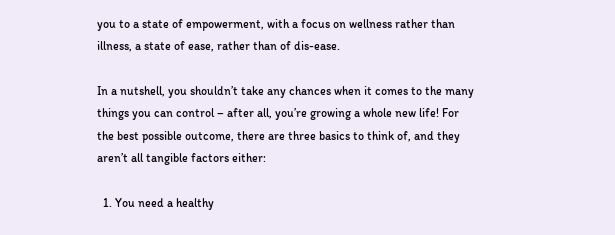you to a state of empowerment, with a focus on wellness rather than illness, a state of ease, rather than of dis-ease.

In a nutshell, you shouldn’t take any chances when it comes to the many things you can control – after all, you’re growing a whole new life! For the best possible outcome, there are three basics to think of, and they aren’t all tangible factors either:

  1. You need a healthy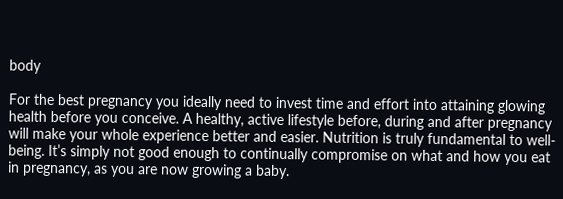body

For the best pregnancy you ideally need to invest time and effort into attaining glowing health before you conceive. A healthy, active lifestyle before, during and after pregnancy will make your whole experience better and easier. Nutrition is truly fundamental to well-being. It’s simply not good enough to continually compromise on what and how you eat in pregnancy, as you are now growing a baby.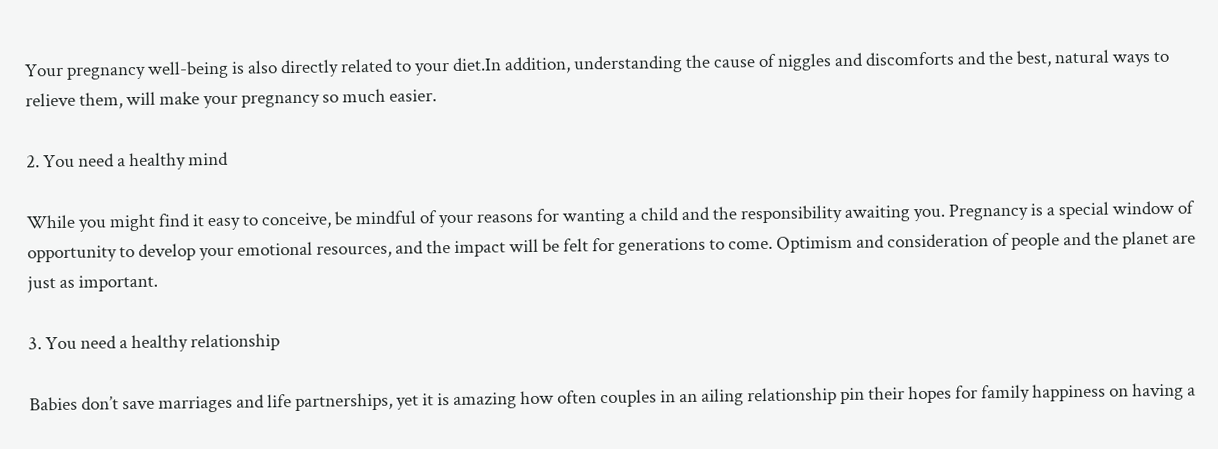Your pregnancy well-being is also directly related to your diet.In addition, understanding the cause of niggles and discomforts and the best, natural ways to relieve them, will make your pregnancy so much easier.

2. You need a healthy mind

While you might find it easy to conceive, be mindful of your reasons for wanting a child and the responsibility awaiting you. Pregnancy is a special window of opportunity to develop your emotional resources, and the impact will be felt for generations to come. Optimism and consideration of people and the planet are just as important.

3. You need a healthy relationship

Babies don’t save marriages and life partnerships, yet it is amazing how often couples in an ailing relationship pin their hopes for family happiness on having a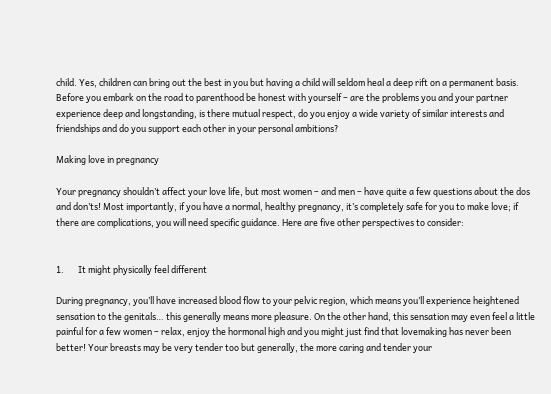child. Yes, children can bring out the best in you but having a child will seldom heal a deep rift on a permanent basis. Before you embark on the road to parenthood be honest with yourself – are the problems you and your partner experience deep and longstanding, is there mutual respect, do you enjoy a wide variety of similar interests and friendships and do you support each other in your personal ambitions?

Making love in pregnancy

Your pregnancy shouldn’t affect your love life, but most women – and men – have quite a few questions about the dos and don’ts! Most importantly, if you have a normal, healthy pregnancy, it’s completely safe for you to make love; if there are complications, you will need specific guidance. Here are five other perspectives to consider:


1.       It might physically feel different

During pregnancy, you’ll have increased blood flow to your pelvic region, which means you’ll experience heightened sensation to the genitals… this generally means more pleasure. On the other hand, this sensation may even feel a little painful for a few women – relax, enjoy the hormonal high and you might just find that lovemaking has never been better! Your breasts may be very tender too but generally, the more caring and tender your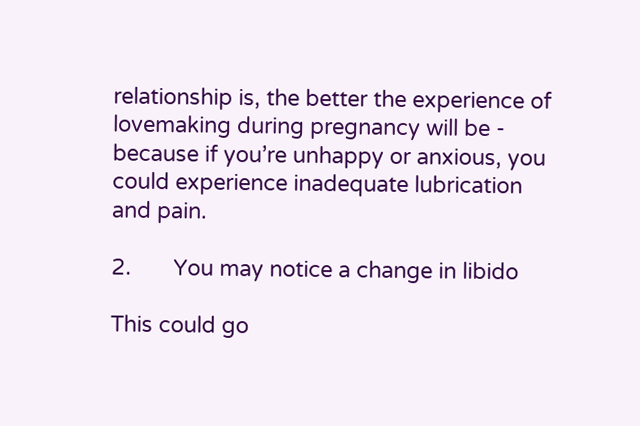relationship is, the better the experience of lovemaking during pregnancy will be - because if you’re unhappy or anxious, you could experience inadequate lubrication and pain.

2.       You may notice a change in libido

This could go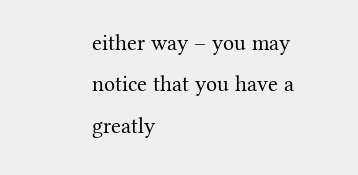either way – you may notice that you have a greatly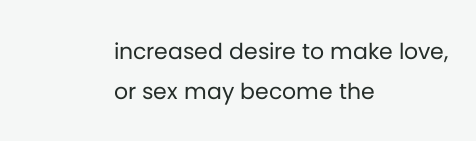increased desire to make love, or sex may become the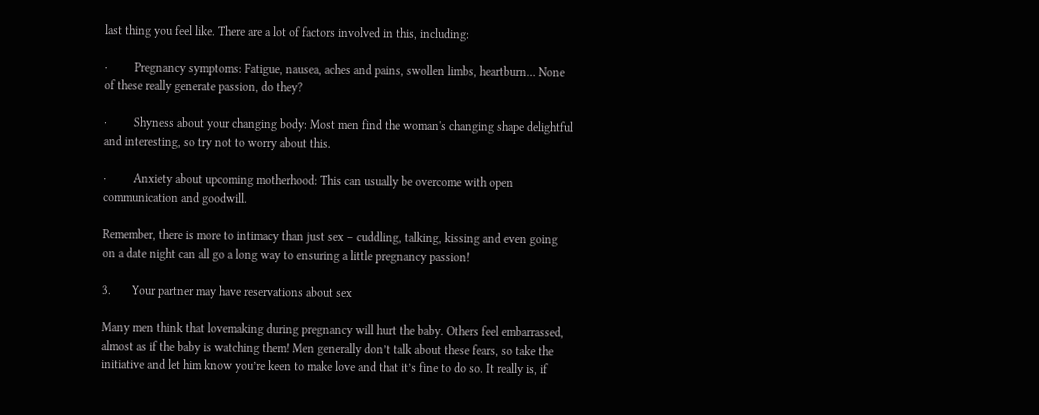last thing you feel like. There are a lot of factors involved in this, including:

·         Pregnancy symptoms: Fatigue, nausea, aches and pains, swollen limbs, heartburn… None of these really generate passion, do they?

·         Shyness about your changing body: Most men find the woman's changing shape delightful and interesting, so try not to worry about this.

·         Anxiety about upcoming motherhood: This can usually be overcome with open communication and goodwill.

Remember, there is more to intimacy than just sex – cuddling, talking, kissing and even going on a date night can all go a long way to ensuring a little pregnancy passion!

3.       Your partner may have reservations about sex

Many men think that lovemaking during pregnancy will hurt the baby. Others feel embarrassed, almost as if the baby is watching them! Men generally don’t talk about these fears, so take the initiative and let him know you’re keen to make love and that it’s fine to do so. It really is, if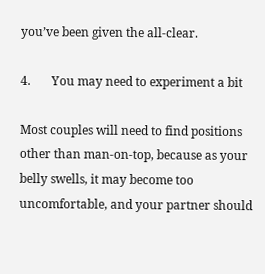you’ve been given the all-clear.

4.       You may need to experiment a bit

Most couples will need to find positions other than man-on-top, because as your belly swells, it may become too uncomfortable, and your partner should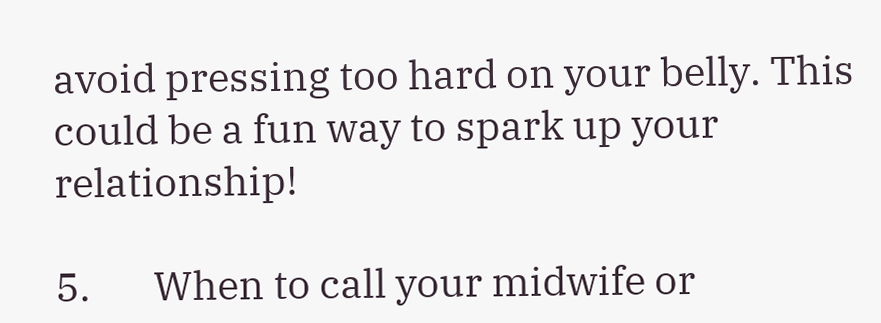avoid pressing too hard on your belly. This could be a fun way to spark up your relationship!

5.       When to call your midwife or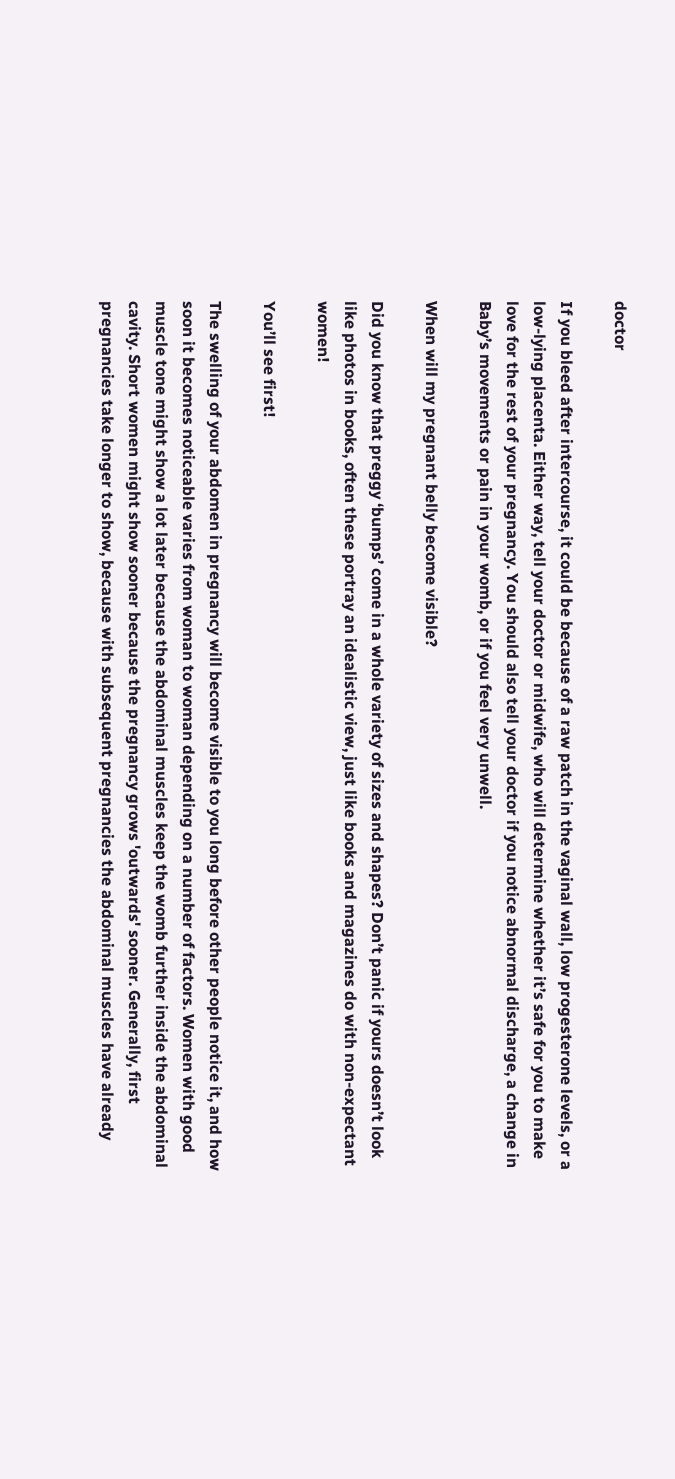doctor

If you bleed after intercourse, it could be because of a raw patch in the vaginal wall, low progesterone levels, or a low-lying placenta. Either way, tell your doctor or midwife, who will determine whether it’s safe for you to make love for the rest of your pregnancy. You should also tell your doctor if you notice abnormal discharge, a change in Baby’s movements or pain in your womb, or if you feel very unwell.

When will my pregnant belly become visible?

Did you know that preggy ‘bumps’ come in a whole variety of sizes and shapes? Don’t panic if yours doesn’t look like photos in books, often these portray an idealistic view, just like books and magazines do with non-expectant women!

You’ll see first!

The swelling of your abdomen in pregnancy will become visible to you long before other people notice it, and how soon it becomes noticeable varies from woman to woman depending on a number of factors. Women with good muscle tone might show a lot later because the abdominal muscles keep the womb further inside the abdominal cavity. Short women might show sooner because the pregnancy grows 'outwards' sooner. Generally, first pregnancies take longer to show, because with subsequent pregnancies the abdominal muscles have already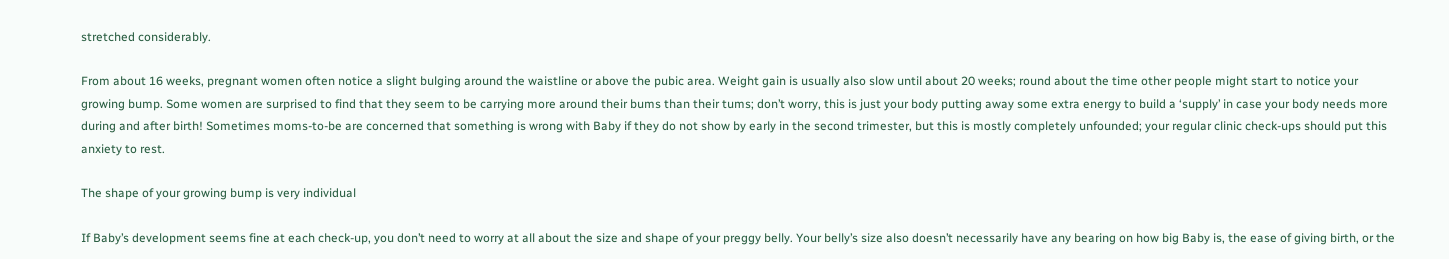stretched considerably.

From about 16 weeks, pregnant women often notice a slight bulging around the waistline or above the pubic area. Weight gain is usually also slow until about 20 weeks; round about the time other people might start to notice your growing bump. Some women are surprised to find that they seem to be carrying more around their bums than their tums; don’t worry, this is just your body putting away some extra energy to build a ‘supply’ in case your body needs more during and after birth! Sometimes moms-to-be are concerned that something is wrong with Baby if they do not show by early in the second trimester, but this is mostly completely unfounded; your regular clinic check-ups should put this anxiety to rest.

The shape of your growing bump is very individual

If Baby’s development seems fine at each check-up, you don’t need to worry at all about the size and shape of your preggy belly. Your belly’s size also doesn’t necessarily have any bearing on how big Baby is, the ease of giving birth, or the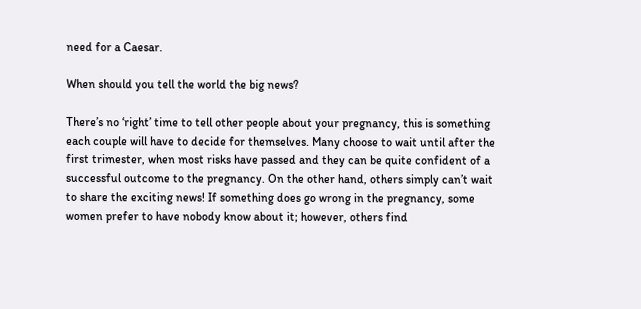need for a Caesar.

When should you tell the world the big news?

There’s no ‘right’ time to tell other people about your pregnancy, this is something each couple will have to decide for themselves. Many choose to wait until after the first trimester, when most risks have passed and they can be quite confident of a successful outcome to the pregnancy. On the other hand, others simply can’t wait to share the exciting news! If something does go wrong in the pregnancy, some women prefer to have nobody know about it; however, others find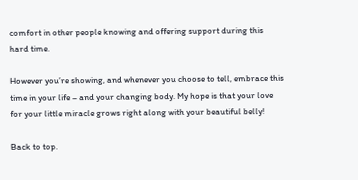comfort in other people knowing and offering support during this hard time.

However you’re showing, and whenever you choose to tell, embrace this time in your life – and your changing body. My hope is that your love for your little miracle grows right along with your beautiful belly!

Back to top.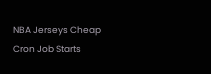NBA Jerseys Cheap Cron Job Starts